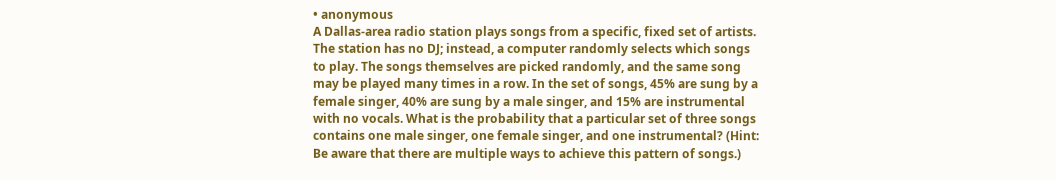• anonymous
A Dallas-area radio station plays songs from a specific, fixed set of artists. The station has no DJ; instead, a computer randomly selects which songs to play. The songs themselves are picked randomly, and the same song may be played many times in a row. In the set of songs, 45% are sung by a female singer, 40% are sung by a male singer, and 15% are instrumental with no vocals. What is the probability that a particular set of three songs contains one male singer, one female singer, and one instrumental? (Hint: Be aware that there are multiple ways to achieve this pattern of songs.)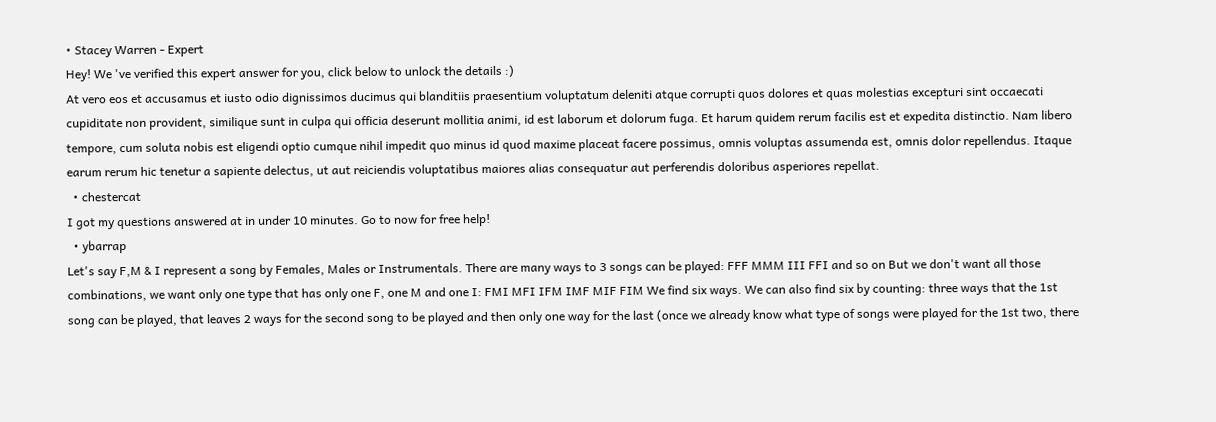• Stacey Warren - Expert
Hey! We 've verified this expert answer for you, click below to unlock the details :)
At vero eos et accusamus et iusto odio dignissimos ducimus qui blanditiis praesentium voluptatum deleniti atque corrupti quos dolores et quas molestias excepturi sint occaecati cupiditate non provident, similique sunt in culpa qui officia deserunt mollitia animi, id est laborum et dolorum fuga. Et harum quidem rerum facilis est et expedita distinctio. Nam libero tempore, cum soluta nobis est eligendi optio cumque nihil impedit quo minus id quod maxime placeat facere possimus, omnis voluptas assumenda est, omnis dolor repellendus. Itaque earum rerum hic tenetur a sapiente delectus, ut aut reiciendis voluptatibus maiores alias consequatur aut perferendis doloribus asperiores repellat.
  • chestercat
I got my questions answered at in under 10 minutes. Go to now for free help!
  • ybarrap
Let's say F,M & I represent a song by Females, Males or Instrumentals. There are many ways to 3 songs can be played: FFF MMM III FFI and so on But we don't want all those combinations, we want only one type that has only one F, one M and one I: FMI MFI IFM IMF MIF FIM We find six ways. We can also find six by counting: three ways that the 1st song can be played, that leaves 2 ways for the second song to be played and then only one way for the last (once we already know what type of songs were played for the 1st two, there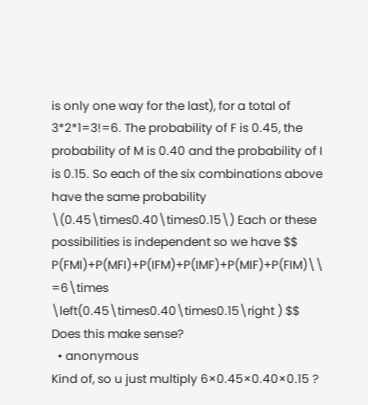is only one way for the last), for a total of 3*2*1=3!=6. The probability of F is 0.45, the probability of M is 0.40 and the probability of I is 0.15. So each of the six combinations above have the same probability \(0.45\times0.40\times0.15\) Each or these possibilities is independent so we have $$ P(FMI)+P(MFI)+P(IFM)+P(IMF)+P(MIF)+P(FIM)\\ =6\times \left(0.45\times0.40\times0.15\right ) $$ Does this make sense?
  • anonymous
Kind of, so u just multiply 6×0.45×0.40×0.15 ?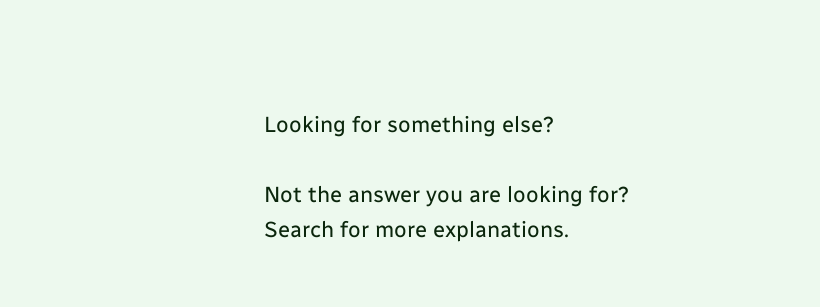Looking for something else?

Not the answer you are looking for? Search for more explanations.